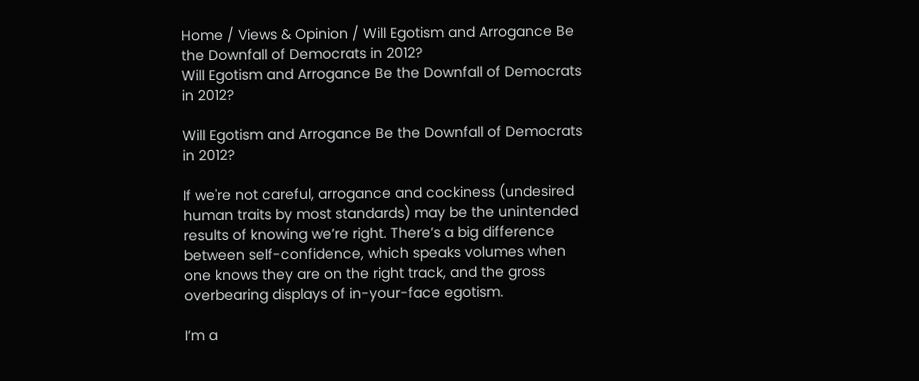Home / Views & Opinion / Will Egotism and Arrogance Be the Downfall of Democrats in 2012?
Will Egotism and Arrogance Be the Downfall of Democrats in 2012?

Will Egotism and Arrogance Be the Downfall of Democrats in 2012?

If we're not careful, arrogance and cockiness (undesired human traits by most standards) may be the unintended results of knowing we’re right. There’s a big difference between self-confidence, which speaks volumes when one knows they are on the right track, and the gross overbearing displays of in-your-face egotism.

I’m a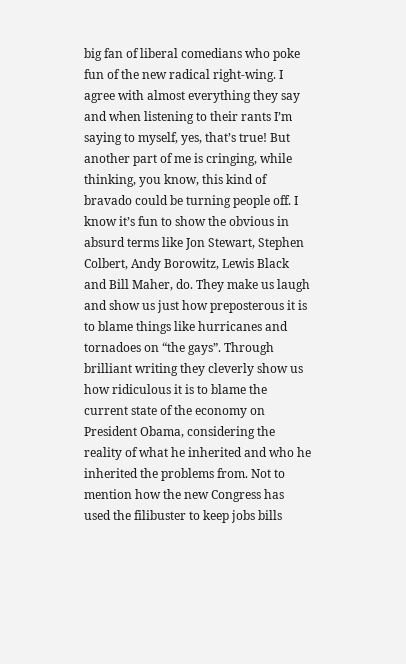big fan of liberal comedians who poke fun of the new radical right-wing. I agree with almost everything they say and when listening to their rants I’m saying to myself, yes, that’s true! But another part of me is cringing, while thinking, you know, this kind of bravado could be turning people off. I know it’s fun to show the obvious in absurd terms like Jon Stewart, Stephen Colbert, Andy Borowitz, Lewis Black and Bill Maher, do. They make us laugh and show us just how preposterous it is to blame things like hurricanes and tornadoes on “the gays”. Through brilliant writing they cleverly show us how ridiculous it is to blame the current state of the economy on President Obama, considering the reality of what he inherited and who he inherited the problems from. Not to mention how the new Congress has used the filibuster to keep jobs bills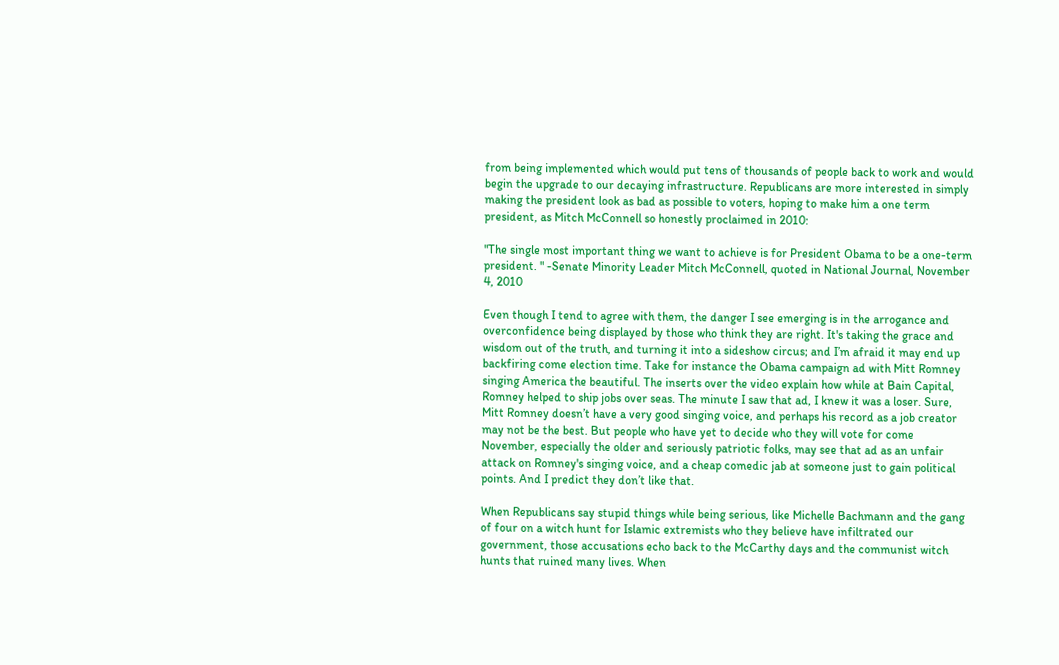from being implemented which would put tens of thousands of people back to work and would begin the upgrade to our decaying infrastructure. Republicans are more interested in simply making the president look as bad as possible to voters, hoping to make him a one term president, as Mitch McConnell so honestly proclaimed in 2010:

"The single most important thing we want to achieve is for President Obama to be a one-term president. " -Senate Minority Leader Mitch McConnell, quoted in National Journal, November 4, 2010

Even though I tend to agree with them, the danger I see emerging is in the arrogance and overconfidence being displayed by those who think they are right. It's taking the grace and wisdom out of the truth, and turning it into a sideshow circus; and I’m afraid it may end up backfiring come election time. Take for instance the Obama campaign ad with Mitt Romney singing America the beautiful. The inserts over the video explain how while at Bain Capital, Romney helped to ship jobs over seas. The minute I saw that ad, I knew it was a loser. Sure, Mitt Romney doesn’t have a very good singing voice, and perhaps his record as a job creator may not be the best. But people who have yet to decide who they will vote for come November, especially the older and seriously patriotic folks, may see that ad as an unfair attack on Romney's singing voice, and a cheap comedic jab at someone just to gain political points. And I predict they don’t like that.

When Republicans say stupid things while being serious, like Michelle Bachmann and the gang of four on a witch hunt for Islamic extremists who they believe have infiltrated our government, those accusations echo back to the McCarthy days and the communist witch hunts that ruined many lives. When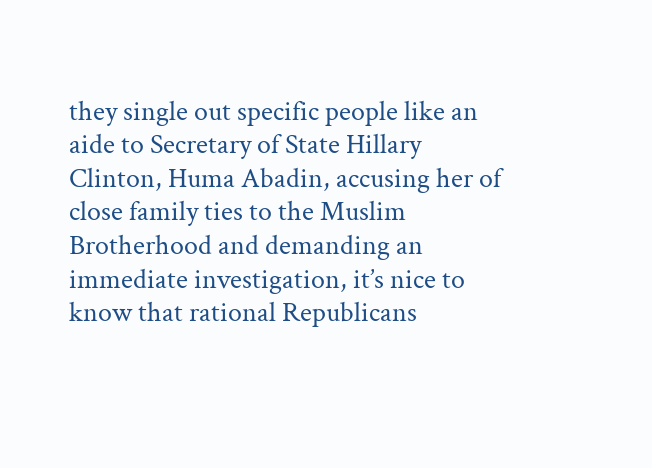they single out specific people like an aide to Secretary of State Hillary Clinton, Huma Abadin, accusing her of close family ties to the Muslim Brotherhood and demanding an immediate investigation, it’s nice to know that rational Republicans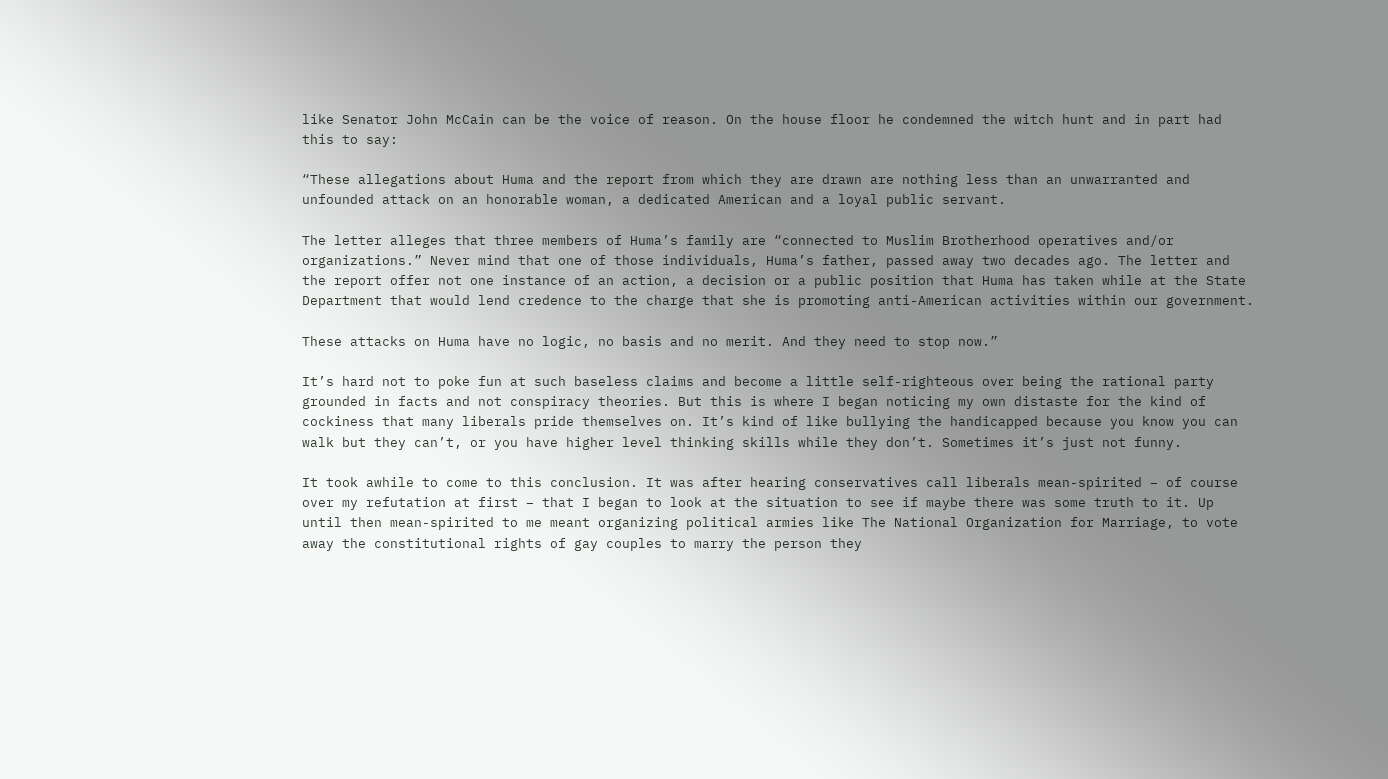like Senator John McCain can be the voice of reason. On the house floor he condemned the witch hunt and in part had this to say:

“These allegations about Huma and the report from which they are drawn are nothing less than an unwarranted and unfounded attack on an honorable woman, a dedicated American and a loyal public servant.

The letter alleges that three members of Huma’s family are “connected to Muslim Brotherhood operatives and/or organizations.” Never mind that one of those individuals, Huma’s father, passed away two decades ago. The letter and the report offer not one instance of an action, a decision or a public position that Huma has taken while at the State Department that would lend credence to the charge that she is promoting anti-American activities within our government.

These attacks on Huma have no logic, no basis and no merit. And they need to stop now.”

It’s hard not to poke fun at such baseless claims and become a little self-righteous over being the rational party grounded in facts and not conspiracy theories. But this is where I began noticing my own distaste for the kind of cockiness that many liberals pride themselves on. It’s kind of like bullying the handicapped because you know you can walk but they can’t, or you have higher level thinking skills while they don’t. Sometimes it’s just not funny.

It took awhile to come to this conclusion. It was after hearing conservatives call liberals mean-spirited – of course over my refutation at first – that I began to look at the situation to see if maybe there was some truth to it. Up until then mean-spirited to me meant organizing political armies like The National Organization for Marriage, to vote away the constitutional rights of gay couples to marry the person they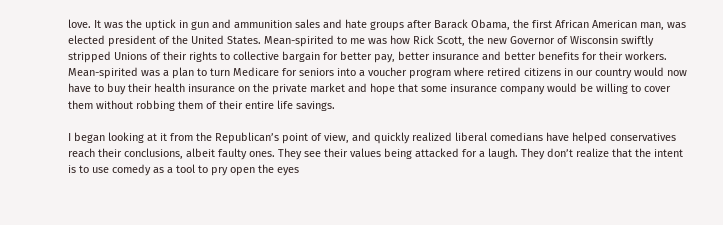love. It was the uptick in gun and ammunition sales and hate groups after Barack Obama, the first African American man, was elected president of the United States. Mean-spirited to me was how Rick Scott, the new Governor of Wisconsin swiftly stripped Unions of their rights to collective bargain for better pay, better insurance and better benefits for their workers. Mean-spirited was a plan to turn Medicare for seniors into a voucher program where retired citizens in our country would now have to buy their health insurance on the private market and hope that some insurance company would be willing to cover them without robbing them of their entire life savings.

I began looking at it from the Republican’s point of view, and quickly realized liberal comedians have helped conservatives reach their conclusions, albeit faulty ones. They see their values being attacked for a laugh. They don’t realize that the intent is to use comedy as a tool to pry open the eyes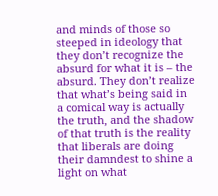and minds of those so steeped in ideology that they don’t recognize the absurd for what it is – the absurd. They don’t realize that what’s being said in a comical way is actually the truth, and the shadow of that truth is the reality that liberals are doing their damndest to shine a light on what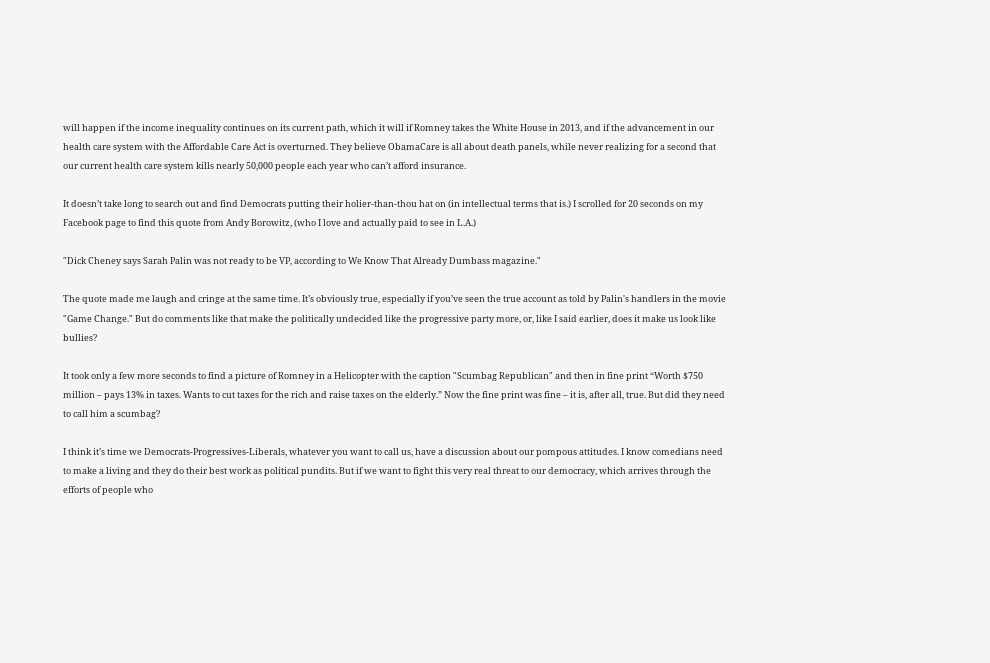will happen if the income inequality continues on its current path, which it will if Romney takes the White House in 2013, and if the advancement in our health care system with the Affordable Care Act is overturned. They believe ObamaCare is all about death panels, while never realizing for a second that our current health care system kills nearly 50,000 people each year who can’t afford insurance.

It doesn’t take long to search out and find Democrats putting their holier-than-thou hat on (in intellectual terms that is.) I scrolled for 20 seconds on my Facebook page to find this quote from Andy Borowitz, (who I love and actually paid to see in L.A.)

"Dick Cheney says Sarah Palin was not ready to be VP, according to We Know That Already Dumbass magazine."

The quote made me laugh and cringe at the same time. It’s obviously true, especially if you’ve seen the true account as told by Palin's handlers in the movie "Game Change." But do comments like that make the politically undecided like the progressive party more, or, like I said earlier, does it make us look like bullies?

It took only a few more seconds to find a picture of Romney in a Helicopter with the caption "Scumbag Republican" and then in fine print “Worth $750 million – pays 13% in taxes. Wants to cut taxes for the rich and raise taxes on the elderly.” Now the fine print was fine – it is, after all, true. But did they need to call him a scumbag?

I think it’s time we Democrats-Progressives-Liberals, whatever you want to call us, have a discussion about our pompous attitudes. I know comedians need to make a living and they do their best work as political pundits. But if we want to fight this very real threat to our democracy, which arrives through the efforts of people who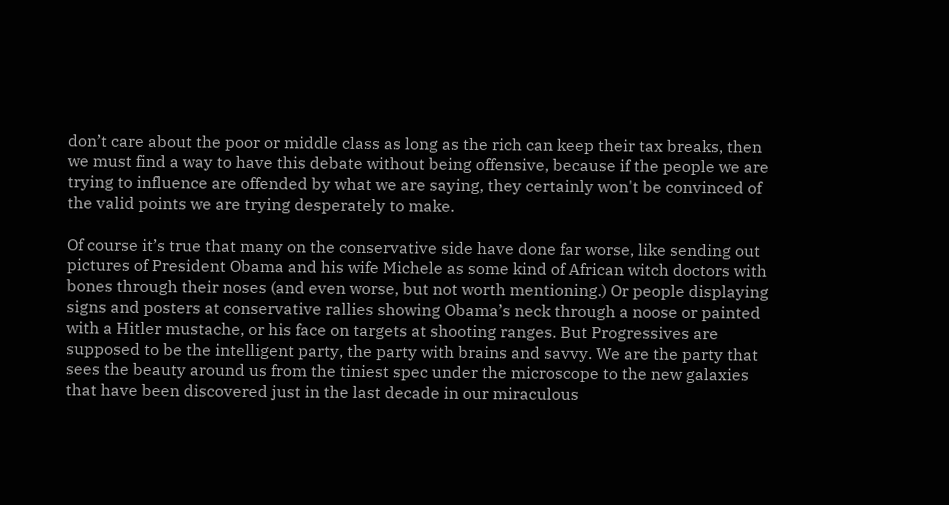don’t care about the poor or middle class as long as the rich can keep their tax breaks, then we must find a way to have this debate without being offensive, because if the people we are trying to influence are offended by what we are saying, they certainly won't be convinced of the valid points we are trying desperately to make.

Of course it’s true that many on the conservative side have done far worse, like sending out pictures of President Obama and his wife Michele as some kind of African witch doctors with bones through their noses (and even worse, but not worth mentioning.) Or people displaying signs and posters at conservative rallies showing Obama’s neck through a noose or painted with a Hitler mustache, or his face on targets at shooting ranges. But Progressives are supposed to be the intelligent party, the party with brains and savvy. We are the party that sees the beauty around us from the tiniest spec under the microscope to the new galaxies that have been discovered just in the last decade in our miraculous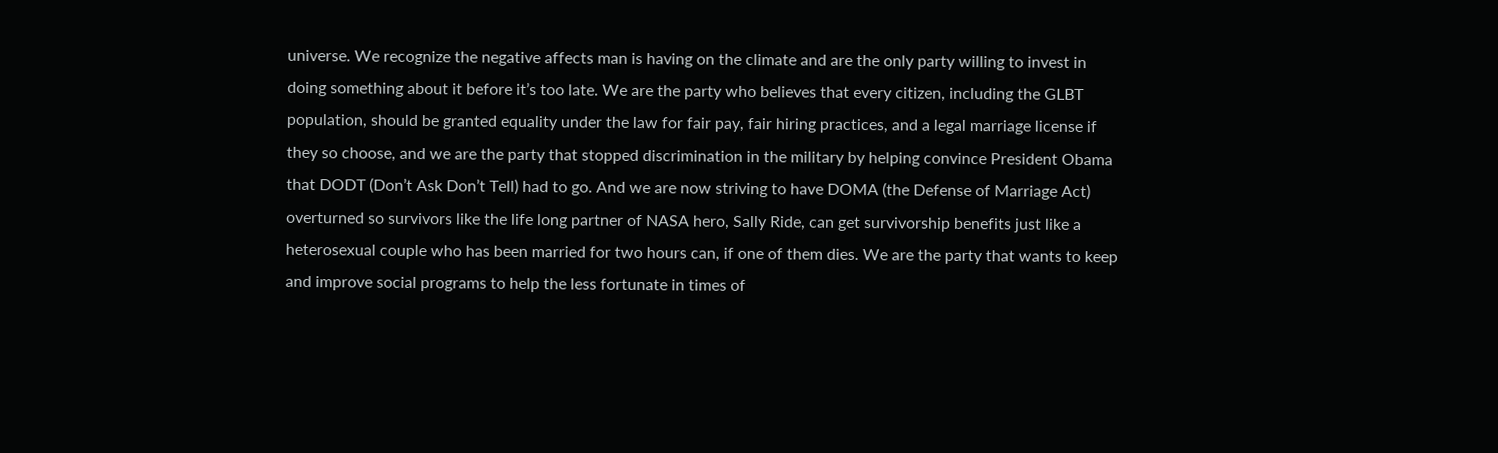universe. We recognize the negative affects man is having on the climate and are the only party willing to invest in doing something about it before it’s too late. We are the party who believes that every citizen, including the GLBT population, should be granted equality under the law for fair pay, fair hiring practices, and a legal marriage license if they so choose, and we are the party that stopped discrimination in the military by helping convince President Obama that DODT (Don’t Ask Don’t Tell) had to go. And we are now striving to have DOMA (the Defense of Marriage Act) overturned so survivors like the life long partner of NASA hero, Sally Ride, can get survivorship benefits just like a heterosexual couple who has been married for two hours can, if one of them dies. We are the party that wants to keep and improve social programs to help the less fortunate in times of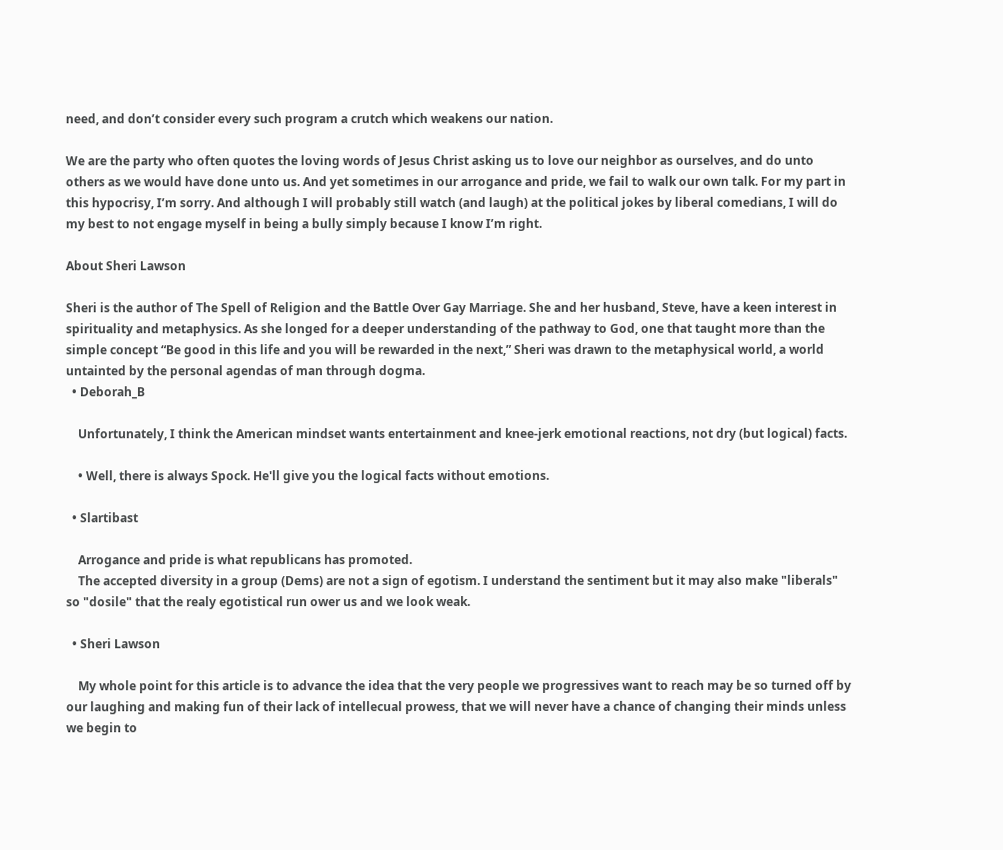need, and don’t consider every such program a crutch which weakens our nation.

We are the party who often quotes the loving words of Jesus Christ asking us to love our neighbor as ourselves, and do unto others as we would have done unto us. And yet sometimes in our arrogance and pride, we fail to walk our own talk. For my part in this hypocrisy, I’m sorry. And although I will probably still watch (and laugh) at the political jokes by liberal comedians, I will do my best to not engage myself in being a bully simply because I know I’m right.

About Sheri Lawson

Sheri is the author of The Spell of Religion and the Battle Over Gay Marriage. She and her husband, Steve, have a keen interest in spirituality and metaphysics. As she longed for a deeper understanding of the pathway to God, one that taught more than the simple concept “Be good in this life and you will be rewarded in the next,” Sheri was drawn to the metaphysical world, a world untainted by the personal agendas of man through dogma.
  • Deborah_B

    Unfortunately, I think the American mindset wants entertainment and knee-jerk emotional reactions, not dry (but logical) facts.

    • Well, there is always Spock. He'll give you the logical facts without emotions.

  • Slartibast

    Arrogance and pride is what republicans has promoted.
    The accepted diversity in a group (Dems) are not a sign of egotism. I understand the sentiment but it may also make "liberals" so "dosile" that the realy egotistical run ower us and we look weak.

  • Sheri Lawson

    My whole point for this article is to advance the idea that the very people we progressives want to reach may be so turned off by our laughing and making fun of their lack of intellecual prowess, that we will never have a chance of changing their minds unless we begin to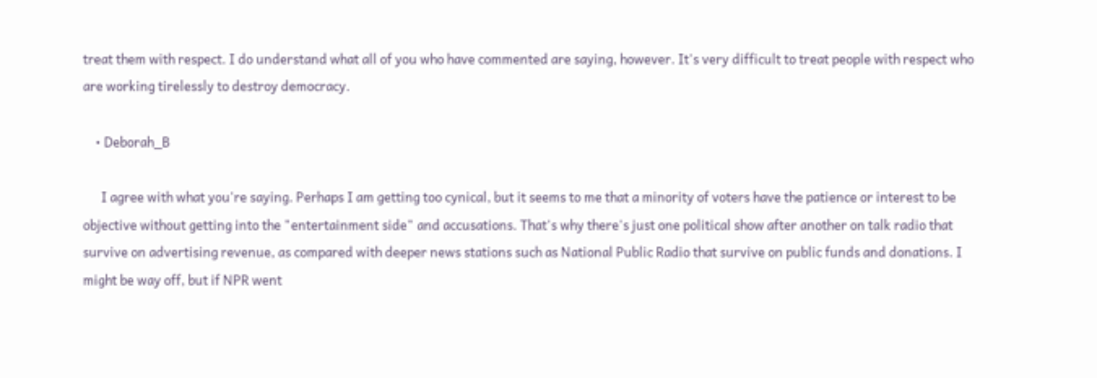treat them with respect. I do understand what all of you who have commented are saying, however. It's very difficult to treat people with respect who are working tirelessly to destroy democracy.

    • Deborah_B

      I agree with what you're saying. Perhaps I am getting too cynical, but it seems to me that a minority of voters have the patience or interest to be objective without getting into the "entertainment side" and accusations. That's why there's just one political show after another on talk radio that survive on advertising revenue, as compared with deeper news stations such as National Public Radio that survive on public funds and donations. I might be way off, but if NPR went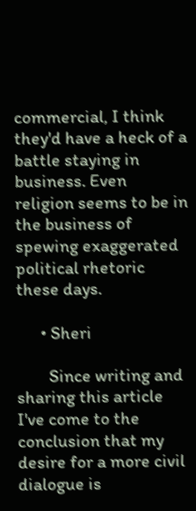commercial, I think they'd have a heck of a battle staying in business. Even religion seems to be in the business of spewing exaggerated political rhetoric these days.

      • Sheri

        Since writing and sharing this article I've come to the conclusion that my desire for a more civil dialogue is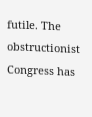futile. The obstructionist Congress has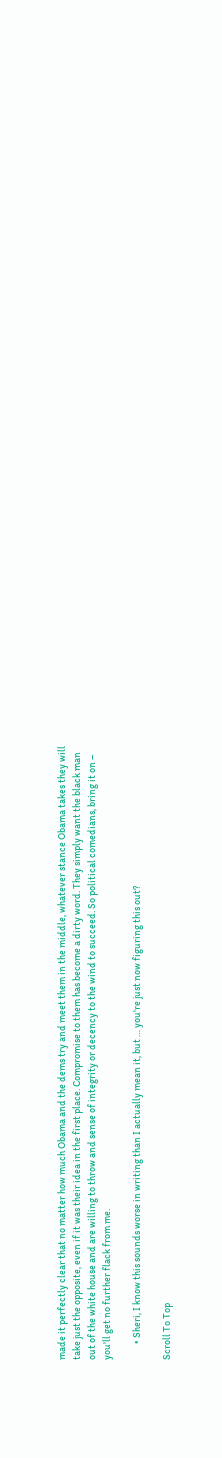made it perfectly clear that no matter how much Obama and the dems try and meet them in the middle, whatever stance Obama takes they will take just the opposite, even if it was their idea in the first place. Compromise to them has become a dirty word. They simply want the black man out of the white house and are willing to throw and sense of integrity or decency to the wind to succeed. So political comedians, bring it on – you'll get no further flack from me.

        • Sheri, I know this sounds worse in writing than I actually mean it, but … you're just now figuring this out?

Scroll To Top